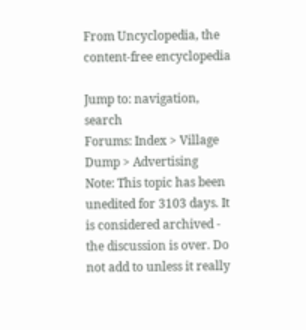From Uncyclopedia, the content-free encyclopedia

Jump to: navigation, search
Forums: Index > Village Dump > Advertising
Note: This topic has been unedited for 3103 days. It is considered archived - the discussion is over. Do not add to unless it really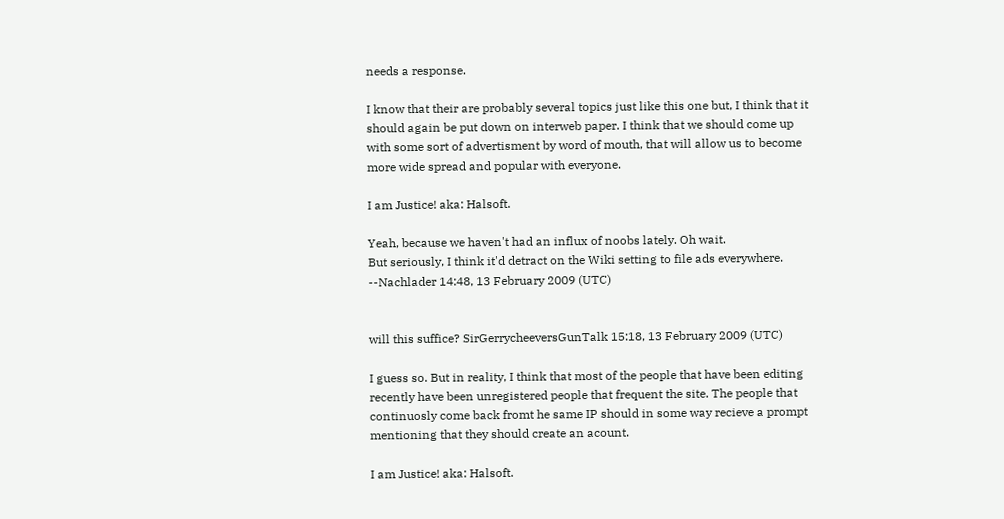needs a response.

I know that their are probably several topics just like this one but, I think that it should again be put down on interweb paper. I think that we should come up with some sort of advertisment by word of mouth, that will allow us to become more wide spread and popular with everyone.

I am Justice! aka: Halsoft.

Yeah, because we haven't had an influx of noobs lately. Oh wait.
But seriously, I think it'd detract on the Wiki setting to file ads everywhere. --Nachlader 14:48, 13 February 2009 (UTC)


will this suffice? SirGerrycheeversGunTalk 15:18, 13 February 2009 (UTC)

I guess so. But in reality, I think that most of the people that have been editing recently have been unregistered people that frequent the site. The people that continuosly come back fromt he same IP should in some way recieve a prompt mentioning that they should create an acount.

I am Justice! aka: Halsoft.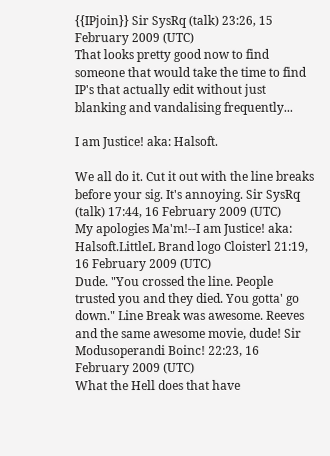{{IPjoin}} Sir SysRq (talk) 23:26, 15 February 2009 (UTC)
That looks pretty good now to find someone that would take the time to find IP's that actually edit without just blanking and vandalising frequently...

I am Justice! aka: Halsoft.

We all do it. Cut it out with the line breaks before your sig. It's annoying. Sir SysRq (talk) 17:44, 16 February 2009 (UTC)
My apologies Ma'm!--I am Justice! aka: Halsoft.LittleL Brand logo Cloisterl 21:19, 16 February 2009 (UTC)
Dude. "You crossed the line. People trusted you and they died. You gotta' go down." Line Break was awesome. Reeves and the same awesome movie, dude! Sir Modusoperandi Boinc! 22:23, 16 February 2009 (UTC)
What the Hell does that have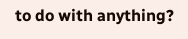to do with anything?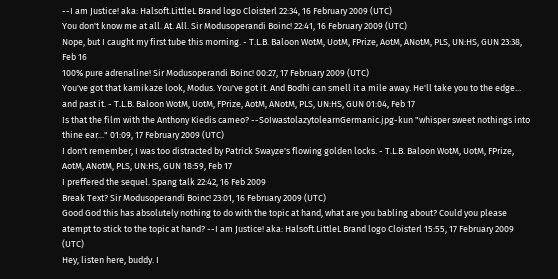--I am Justice! aka: Halsoft.LittleL Brand logo Cloisterl 22:34, 16 February 2009 (UTC)
You don't know me at all. At. All. Sir Modusoperandi Boinc! 22:41, 16 February 2009 (UTC)
Nope, but I caught my first tube this morning. - T.L.B. Baloon WotM, UotM, FPrize, AotM, ANotM, PLS, UN:HS, GUN 23:38, Feb 16
100% pure adrenaline! Sir Modusoperandi Boinc! 00:27, 17 February 2009 (UTC)
You've got that kamikaze look, Modus. You've got it. And Bodhi can smell it a mile away. He'll take you to the edge... and past it. - T.L.B. Baloon WotM, UotM, FPrize, AotM, ANotM, PLS, UN:HS, GUN 01:04, Feb 17
Is that the film with the Anthony Kiedis cameo? --SoIwastolazytolearnGermanic.jpg-kun "whisper sweet nothings into thine ear..." 01:09, 17 February 2009 (UTC)
I don't remember, I was too distracted by Patrick Swayze's flowing golden locks. - T.L.B. Baloon WotM, UotM, FPrize, AotM, ANotM, PLS, UN:HS, GUN 18:59, Feb 17
I preffered the sequel. Spang talk 22:42, 16 Feb 2009
Break Text? Sir Modusoperandi Boinc! 23:01, 16 February 2009 (UTC)
Good God this has absolutely nothing to do with the topic at hand, what are you babling about? Could you please atempt to stick to the topic at hand? --I am Justice! aka: Halsoft.LittleL Brand logo Cloisterl 15:55, 17 February 2009 (UTC)
Hey, listen here, buddy. I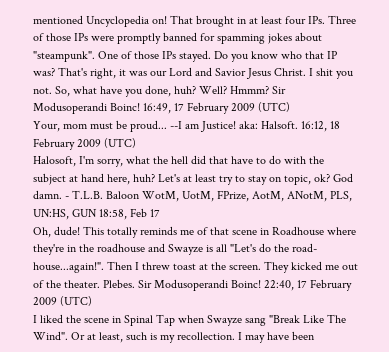mentioned Uncyclopedia on! That brought in at least four IPs. Three of those IPs were promptly banned for spamming jokes about "steampunk". One of those IPs stayed. Do you know who that IP was? That's right, it was our Lord and Savior Jesus Christ. I shit you not. So, what have you done, huh? Well? Hmmm? Sir Modusoperandi Boinc! 16:49, 17 February 2009 (UTC)
Your, mom must be proud... --I am Justice! aka: Halsoft. 16:12, 18 February 2009 (UTC)
Halosoft, I'm sorry, what the hell did that have to do with the subject at hand here, huh? Let's at least try to stay on topic, ok? God damn. - T.L.B. Baloon WotM, UotM, FPrize, AotM, ANotM, PLS, UN:HS, GUN 18:58, Feb 17
Oh, dude! This totally reminds me of that scene in Roadhouse where they're in the roadhouse and Swayze is all "Let's do the road-house...again!". Then I threw toast at the screen. They kicked me out of the theater. Plebes. Sir Modusoperandi Boinc! 22:40, 17 February 2009 (UTC)
I liked the scene in Spinal Tap when Swayze sang "Break Like The Wind". Or at least, such is my recollection. I may have been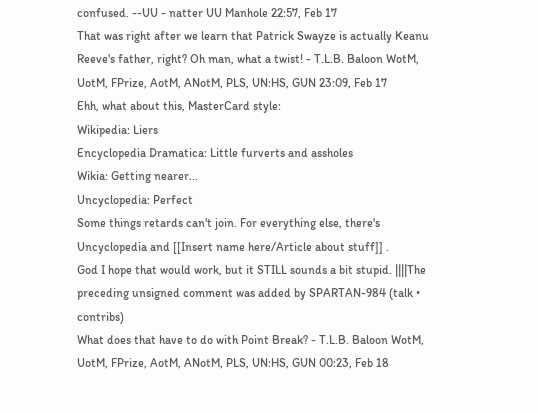confused. --UU - natter UU Manhole 22:57, Feb 17
That was right after we learn that Patrick Swayze is actually Keanu Reeve's father, right? Oh man, what a twist! - T.L.B. Baloon WotM, UotM, FPrize, AotM, ANotM, PLS, UN:HS, GUN 23:09, Feb 17
Ehh, what about this, MasterCard style:
Wikipedia: Liers
Encyclopedia Dramatica: Little furverts and assholes
Wikia: Getting nearer...
Uncyclopedia: Perfect
Some things retards can't join. For everything else, there's Uncyclopedia and [[Insert name here/Article about stuff]] .
God I hope that would work, but it STILL sounds a bit stupid. ||||The preceding unsigned comment was added by SPARTAN-984 (talk • contribs)
What does that have to do with Point Break? - T.L.B. Baloon WotM, UotM, FPrize, AotM, ANotM, PLS, UN:HS, GUN 00:23, Feb 18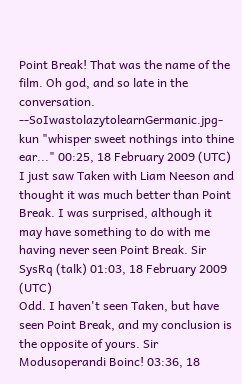Point Break! That was the name of the film. Oh god, and so late in the conversation. --SoIwastolazytolearnGermanic.jpg-kun "whisper sweet nothings into thine ear..." 00:25, 18 February 2009 (UTC)
I just saw Taken with Liam Neeson and thought it was much better than Point Break. I was surprised, although it may have something to do with me having never seen Point Break. Sir SysRq (talk) 01:03, 18 February 2009 (UTC)
Odd. I haven't seen Taken, but have seen Point Break, and my conclusion is the opposite of yours. Sir Modusoperandi Boinc! 03:36, 18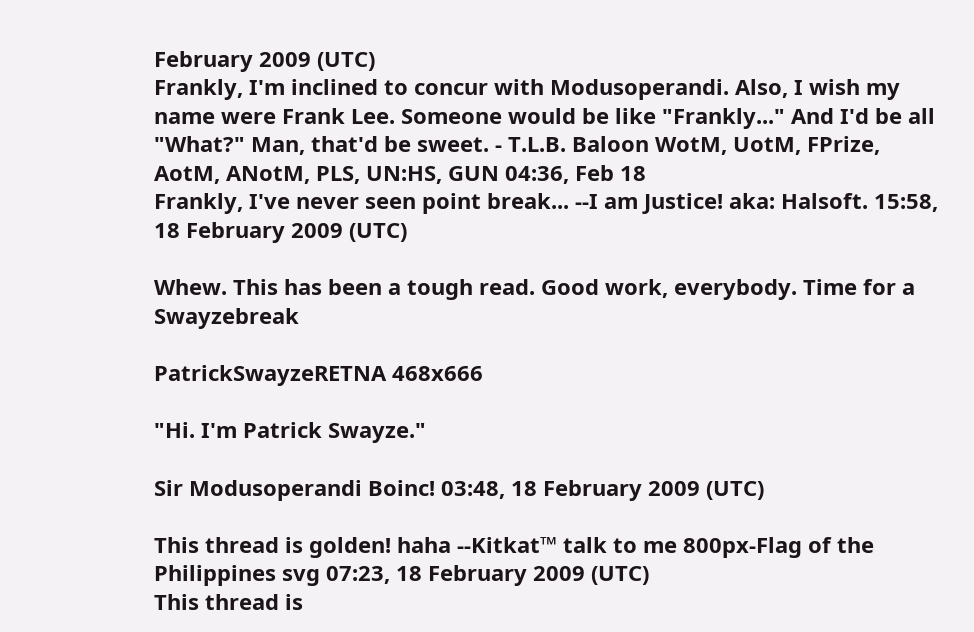February 2009 (UTC)
Frankly, I'm inclined to concur with Modusoperandi. Also, I wish my name were Frank Lee. Someone would be like "Frankly..." And I'd be all "What?" Man, that'd be sweet. - T.L.B. Baloon WotM, UotM, FPrize, AotM, ANotM, PLS, UN:HS, GUN 04:36, Feb 18
Frankly, I've never seen point break... --I am Justice! aka: Halsoft. 15:58, 18 February 2009 (UTC)

Whew. This has been a tough read. Good work, everybody. Time for a Swayzebreak

PatrickSwayzeRETNA 468x666

"Hi. I'm Patrick Swayze."

Sir Modusoperandi Boinc! 03:48, 18 February 2009 (UTC)

This thread is golden! haha --Kitkat™ talk to me 800px-Flag of the Philippines svg 07:23, 18 February 2009 (UTC)
This thread is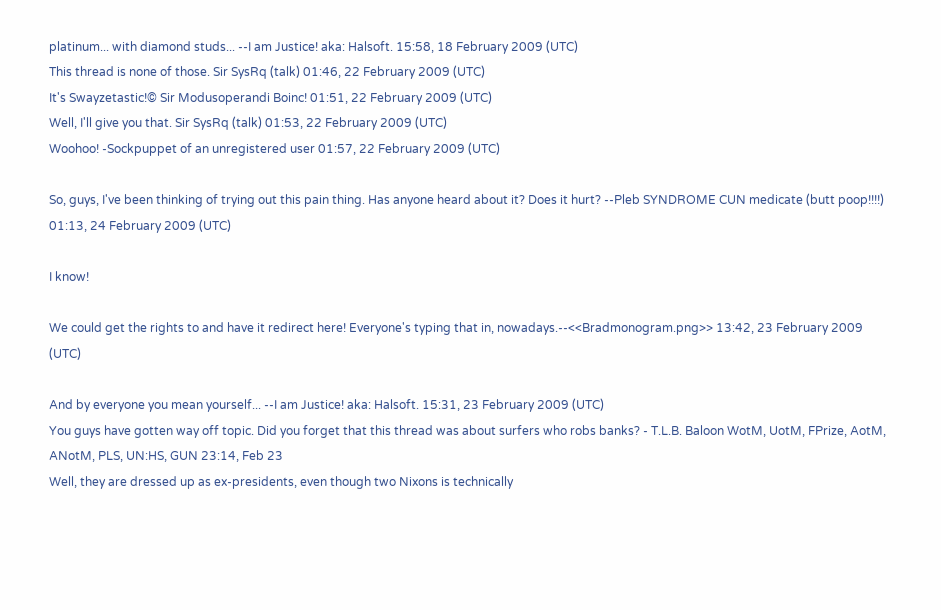platinum... with diamond studs... --I am Justice! aka: Halsoft. 15:58, 18 February 2009 (UTC)
This thread is none of those. Sir SysRq (talk) 01:46, 22 February 2009 (UTC)
It's Swayzetastic!© Sir Modusoperandi Boinc! 01:51, 22 February 2009 (UTC)
Well, I'll give you that. Sir SysRq (talk) 01:53, 22 February 2009 (UTC)
Woohoo! -Sockpuppet of an unregistered user 01:57, 22 February 2009 (UTC)

So, guys, I've been thinking of trying out this pain thing. Has anyone heard about it? Does it hurt? --Pleb SYNDROME CUN medicate (butt poop!!!!) 01:13, 24 February 2009 (UTC)

I know!

We could get the rights to and have it redirect here! Everyone's typing that in, nowadays.--<<Bradmonogram.png>> 13:42, 23 February 2009 (UTC)

And by everyone you mean yourself... --I am Justice! aka: Halsoft. 15:31, 23 February 2009 (UTC)
You guys have gotten way off topic. Did you forget that this thread was about surfers who robs banks? - T.L.B. Baloon WotM, UotM, FPrize, AotM, ANotM, PLS, UN:HS, GUN 23:14, Feb 23
Well, they are dressed up as ex-presidents, even though two Nixons is technically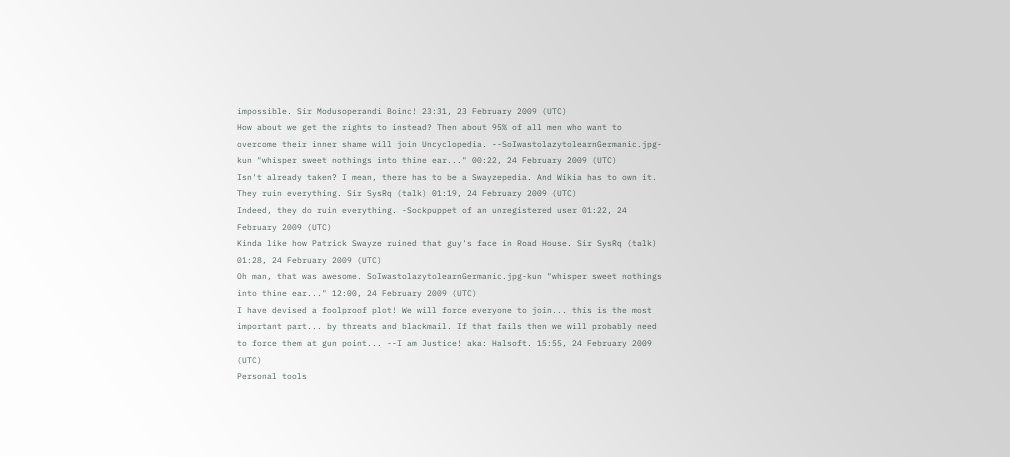impossible. Sir Modusoperandi Boinc! 23:31, 23 February 2009 (UTC)
How about we get the rights to instead? Then about 95% of all men who want to overcome their inner shame will join Uncyclopedia. --SoIwastolazytolearnGermanic.jpg-kun "whisper sweet nothings into thine ear..." 00:22, 24 February 2009 (UTC)
Isn't already taken? I mean, there has to be a Swayzepedia. And Wikia has to own it. They ruin everything. Sir SysRq (talk) 01:19, 24 February 2009 (UTC)
Indeed, they do ruin everything. -Sockpuppet of an unregistered user 01:22, 24 February 2009 (UTC)
Kinda like how Patrick Swayze ruined that guy's face in Road House. Sir SysRq (talk) 01:28, 24 February 2009 (UTC)
Oh man, that was awesome. SoIwastolazytolearnGermanic.jpg-kun "whisper sweet nothings into thine ear..." 12:00, 24 February 2009 (UTC)
I have devised a foolproof plot! We will force everyone to join... this is the most important part... by threats and blackmail. If that fails then we will probably need to force them at gun point... --I am Justice! aka: Halsoft. 15:55, 24 February 2009 (UTC)
Personal tools